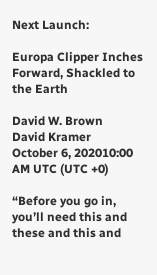Next Launch:

Europa Clipper Inches Forward, Shackled to the Earth

David W. Brown
David Kramer
October 6, 202010:00 AM UTC (UTC +0)

“Before you go in, you’ll need this and these and this and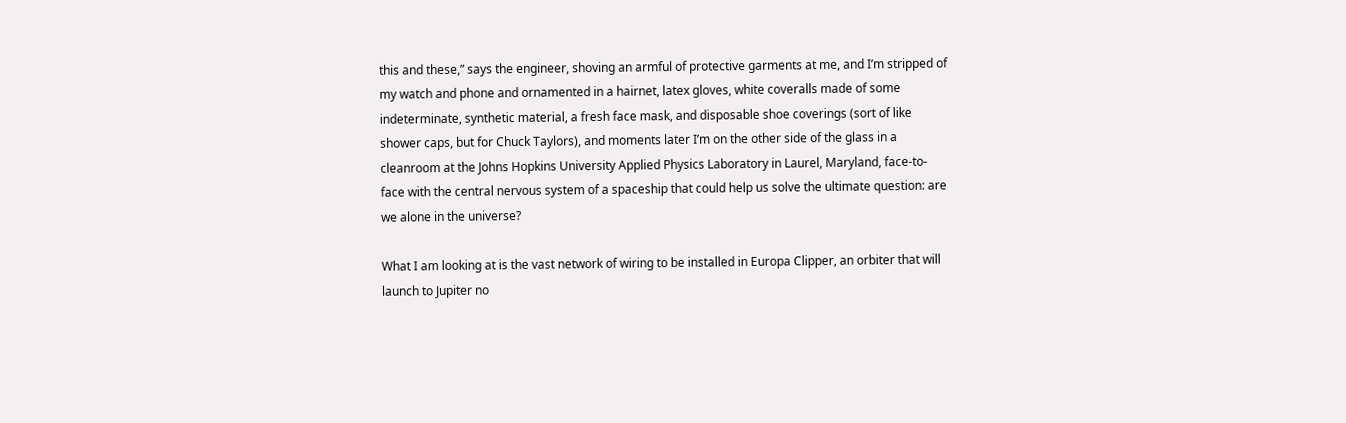this and these,” says the engineer, shoving an armful of protective garments at me, and I’m stripped of my watch and phone and ornamented in a hairnet, latex gloves, white coveralls made of some indeterminate, synthetic material, a fresh face mask, and disposable shoe coverings (sort of like shower caps, but for Chuck Taylors), and moments later I’m on the other side of the glass in a cleanroom at the Johns Hopkins University Applied Physics Laboratory in Laurel, Maryland, face-to-face with the central nervous system of a spaceship that could help us solve the ultimate question: are we alone in the universe?

What I am looking at is the vast network of wiring to be installed in Europa Clipper, an orbiter that will launch to Jupiter no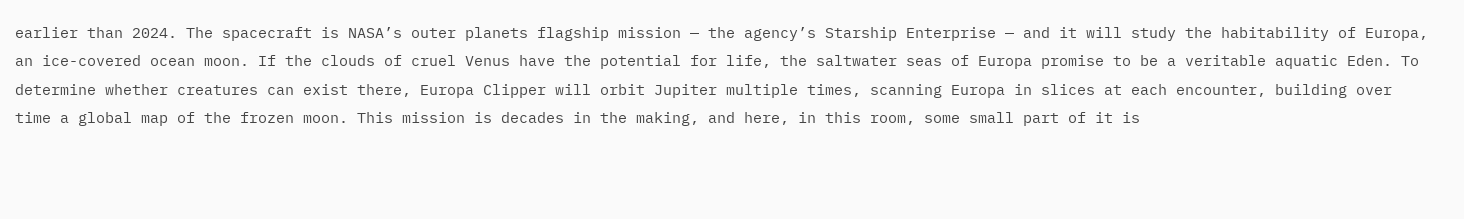earlier than 2024. The spacecraft is NASA’s outer planets flagship mission — the agency’s Starship Enterprise — and it will study the habitability of Europa, an ice-covered ocean moon. If the clouds of cruel Venus have the potential for life, the saltwater seas of Europa promise to be a veritable aquatic Eden. To determine whether creatures can exist there, Europa Clipper will orbit Jupiter multiple times, scanning Europa in slices at each encounter, building over time a global map of the frozen moon. This mission is decades in the making, and here, in this room, some small part of it is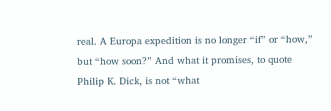real. A Europa expedition is no longer “if” or “how,” but “how soon?” And what it promises, to quote Philip K. Dick, is not “what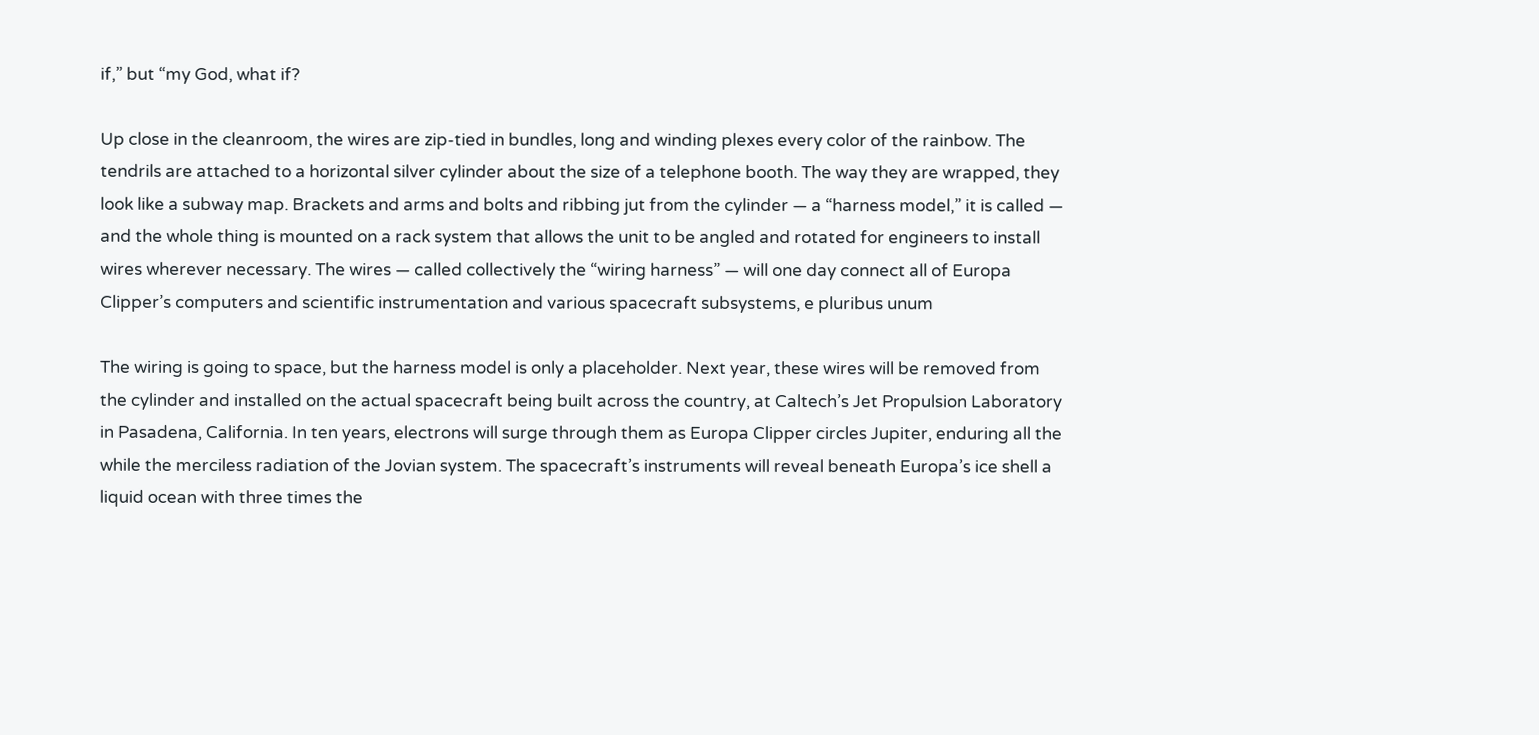if,” but “my God, what if?

Up close in the cleanroom, the wires are zip-tied in bundles, long and winding plexes every color of the rainbow. The tendrils are attached to a horizontal silver cylinder about the size of a telephone booth. The way they are wrapped, they look like a subway map. Brackets and arms and bolts and ribbing jut from the cylinder — a “harness model,” it is called — and the whole thing is mounted on a rack system that allows the unit to be angled and rotated for engineers to install wires wherever necessary. The wires — called collectively the “wiring harness” — will one day connect all of Europa Clipper’s computers and scientific instrumentation and various spacecraft subsystems, e pluribus unum

The wiring is going to space, but the harness model is only a placeholder. Next year, these wires will be removed from the cylinder and installed on the actual spacecraft being built across the country, at Caltech’s Jet Propulsion Laboratory in Pasadena, California. In ten years, electrons will surge through them as Europa Clipper circles Jupiter, enduring all the while the merciless radiation of the Jovian system. The spacecraft’s instruments will reveal beneath Europa’s ice shell a liquid ocean with three times the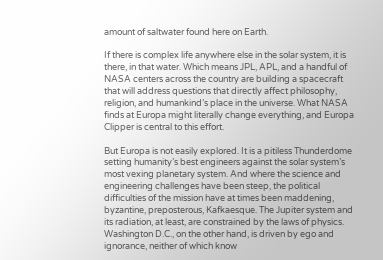amount of saltwater found here on Earth.

If there is complex life anywhere else in the solar system, it is there, in that water. Which means JPL, APL, and a handful of NASA centers across the country are building a spacecraft that will address questions that directly affect philosophy, religion, and humankind’s place in the universe. What NASA finds at Europa might literally change everything, and Europa Clipper is central to this effort.

But Europa is not easily explored. It is a pitiless Thunderdome setting humanity’s best engineers against the solar system’s most vexing planetary system. And where the science and engineering challenges have been steep, the political difficulties of the mission have at times been maddening, byzantine, preposterous, Kafkaesque. The Jupiter system and its radiation, at least, are constrained by the laws of physics. Washington D.C., on the other hand, is driven by ego and ignorance, neither of which know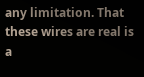any limitation. That these wires are real is a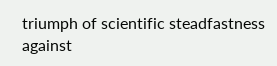triumph of scientific steadfastness against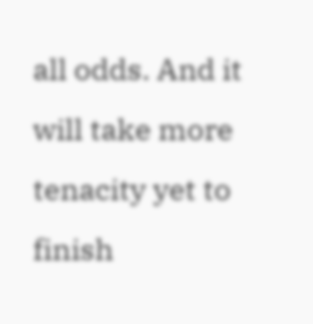all odds. And it will take more tenacity yet to finish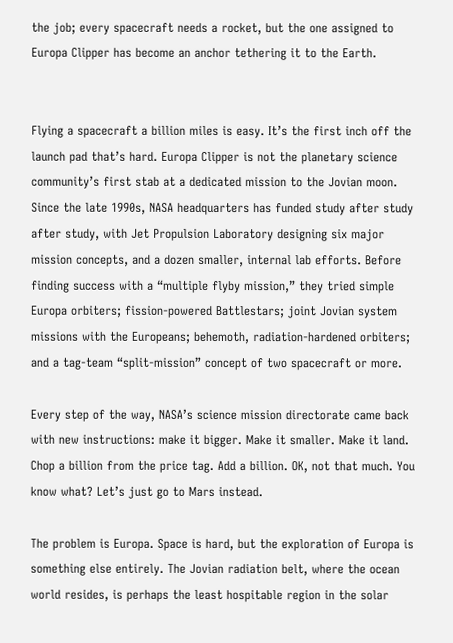the job; every spacecraft needs a rocket, but the one assigned to Europa Clipper has become an anchor tethering it to the Earth.


Flying a spacecraft a billion miles is easy. It’s the first inch off the launch pad that’s hard. Europa Clipper is not the planetary science community’s first stab at a dedicated mission to the Jovian moon. Since the late 1990s, NASA headquarters has funded study after study after study, with Jet Propulsion Laboratory designing six major mission concepts, and a dozen smaller, internal lab efforts. Before finding success with a “multiple flyby mission,” they tried simple Europa orbiters; fission-powered Battlestars; joint Jovian system missions with the Europeans; behemoth, radiation-hardened orbiters; and a tag-team “split-mission” concept of two spacecraft or more.

Every step of the way, NASA’s science mission directorate came back with new instructions: make it bigger. Make it smaller. Make it land. Chop a billion from the price tag. Add a billion. OK, not that much. You know what? Let’s just go to Mars instead.

The problem is Europa. Space is hard, but the exploration of Europa is something else entirely. The Jovian radiation belt, where the ocean world resides, is perhaps the least hospitable region in the solar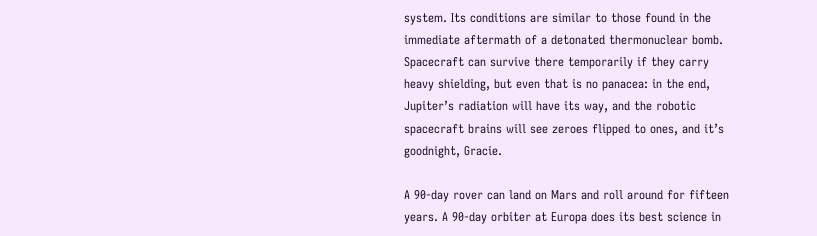system. Its conditions are similar to those found in the immediate aftermath of a detonated thermonuclear bomb. Spacecraft can survive there temporarily if they carry heavy shielding, but even that is no panacea: in the end, Jupiter’s radiation will have its way, and the robotic spacecraft brains will see zeroes flipped to ones, and it’s goodnight, Gracie.

A 90-day rover can land on Mars and roll around for fifteen years. A 90-day orbiter at Europa does its best science in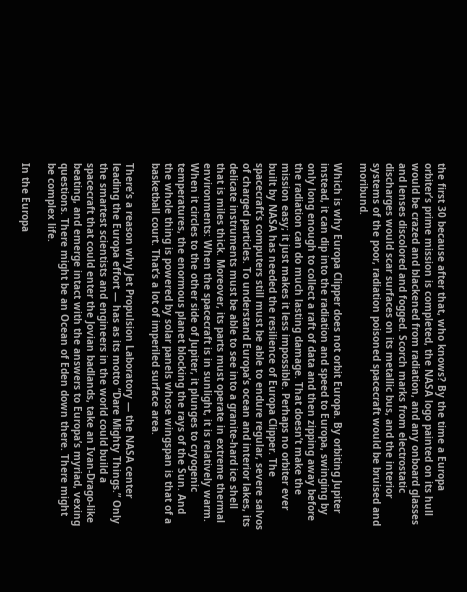the first 30 because after that, who knows? By the time a Europa orbiter’s prime mission is completed, the NASA logo painted on its hull would be crazed and blackened from radiation, and any onboard glasses and lenses discolored and fogged. Scorch marks from electrostatic discharges would scar surfaces on its metallic bus, and the interior systems of the poor, radiation poisoned spacecraft would be bruised and moribund.

Which is why Europa Clipper does not orbit Europa. By orbiting Jupiter instead, it can dip into the radiation and speed to Europa, swinging by only long enough to collect a raft of data and then zipping away before the radiation can do much lasting damage. That doesn’t make the mission easy; it just makes it less impossible. Perhaps no orbiter ever built by NASA has needed the resilience of Europa Clipper. The spacecraft’s computers still must be able to endure regular, severe salvos of charged particles. To understand Europa’s ocean and interior lakes, its delicate instruments must be able to see into a granite-hard ice shell that is miles thick. Moreover, its parts must operate in extreme thermal environments: When the spacecraft is in sunlight, it is relatively warm. When it circles to the other side of Jupiter, it plunges to cryogenic temperatures, the enormous planet blocking the rays of the Sun. And the whole thing is powered by solar panels whose wingspan is that of a basketball court. That’s a lot of imperiled surface area.

There’s a reason why Jet Propulsion Laboratory — the NASA center leading the Europa effort — has as its motto “Dare Mighty Things.” Only the smartest scientists and engineers in the world could build a spacecraft that could enter the Jovian badlands, take an Ivan-Drago-like beating, and emerge intact with the answers to Europa’s myriad, vexing questions. There might be an Ocean of Eden down there. There might be complex life.

In the Europa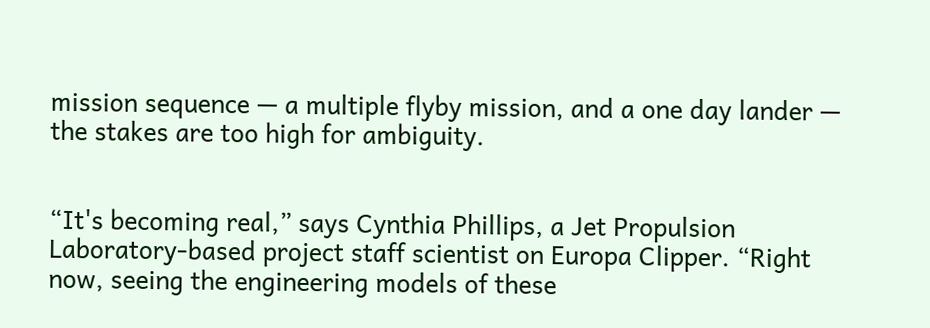mission sequence — a multiple flyby mission, and a one day lander — the stakes are too high for ambiguity.


“It's becoming real,” says Cynthia Phillips, a Jet Propulsion Laboratory-based project staff scientist on Europa Clipper. “Right now, seeing the engineering models of these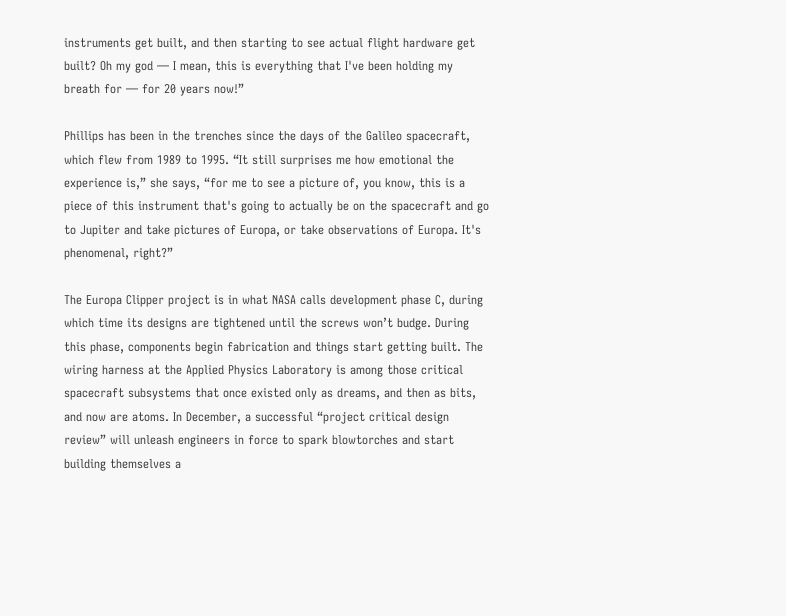instruments get built, and then starting to see actual flight hardware get built? Oh my god — I mean, this is everything that I've been holding my breath for — for 20 years now!”

Phillips has been in the trenches since the days of the Galileo spacecraft, which flew from 1989 to 1995. “It still surprises me how emotional the experience is,” she says, “for me to see a picture of, you know, this is a piece of this instrument that's going to actually be on the spacecraft and go to Jupiter and take pictures of Europa, or take observations of Europa. It's phenomenal, right?”

The Europa Clipper project is in what NASA calls development phase C, during which time its designs are tightened until the screws won’t budge. During this phase, components begin fabrication and things start getting built. The wiring harness at the Applied Physics Laboratory is among those critical spacecraft subsystems that once existed only as dreams, and then as bits, and now are atoms. In December, a successful “project critical design review” will unleash engineers in force to spark blowtorches and start building themselves a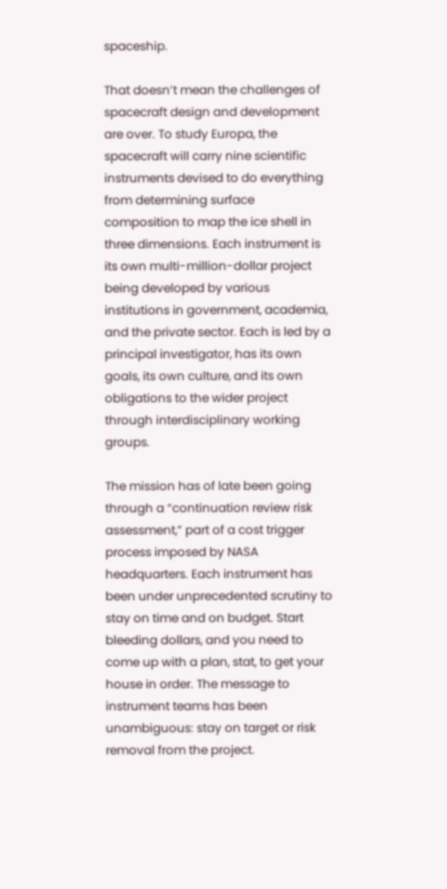spaceship.

That doesn’t mean the challenges of spacecraft design and development are over. To study Europa, the spacecraft will carry nine scientific instruments devised to do everything from determining surface composition to map the ice shell in three dimensions. Each instrument is its own multi-million-dollar project being developed by various institutions in government, academia, and the private sector. Each is led by a principal investigator, has its own goals, its own culture, and its own obligations to the wider project through interdisciplinary working groups.

The mission has of late been going through a “continuation review risk assessment,” part of a cost trigger process imposed by NASA headquarters. Each instrument has been under unprecedented scrutiny to stay on time and on budget. Start bleeding dollars, and you need to come up with a plan, stat, to get your house in order. The message to instrument teams has been unambiguous: stay on target or risk removal from the project.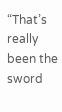“That’s really been the sword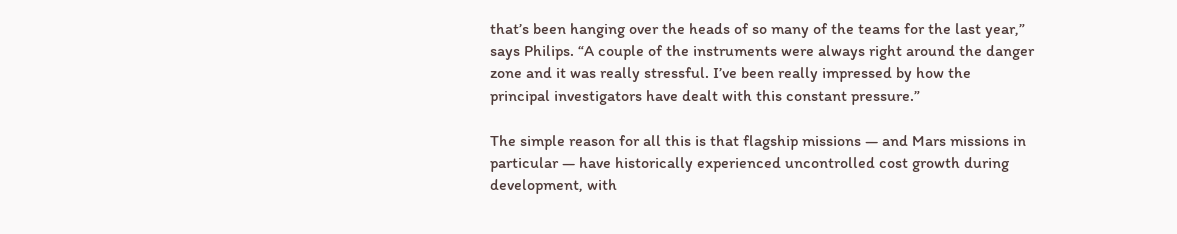that’s been hanging over the heads of so many of the teams for the last year,” says Philips. “A couple of the instruments were always right around the danger zone and it was really stressful. I’ve been really impressed by how the principal investigators have dealt with this constant pressure.”

The simple reason for all this is that flagship missions — and Mars missions in particular — have historically experienced uncontrolled cost growth during development, with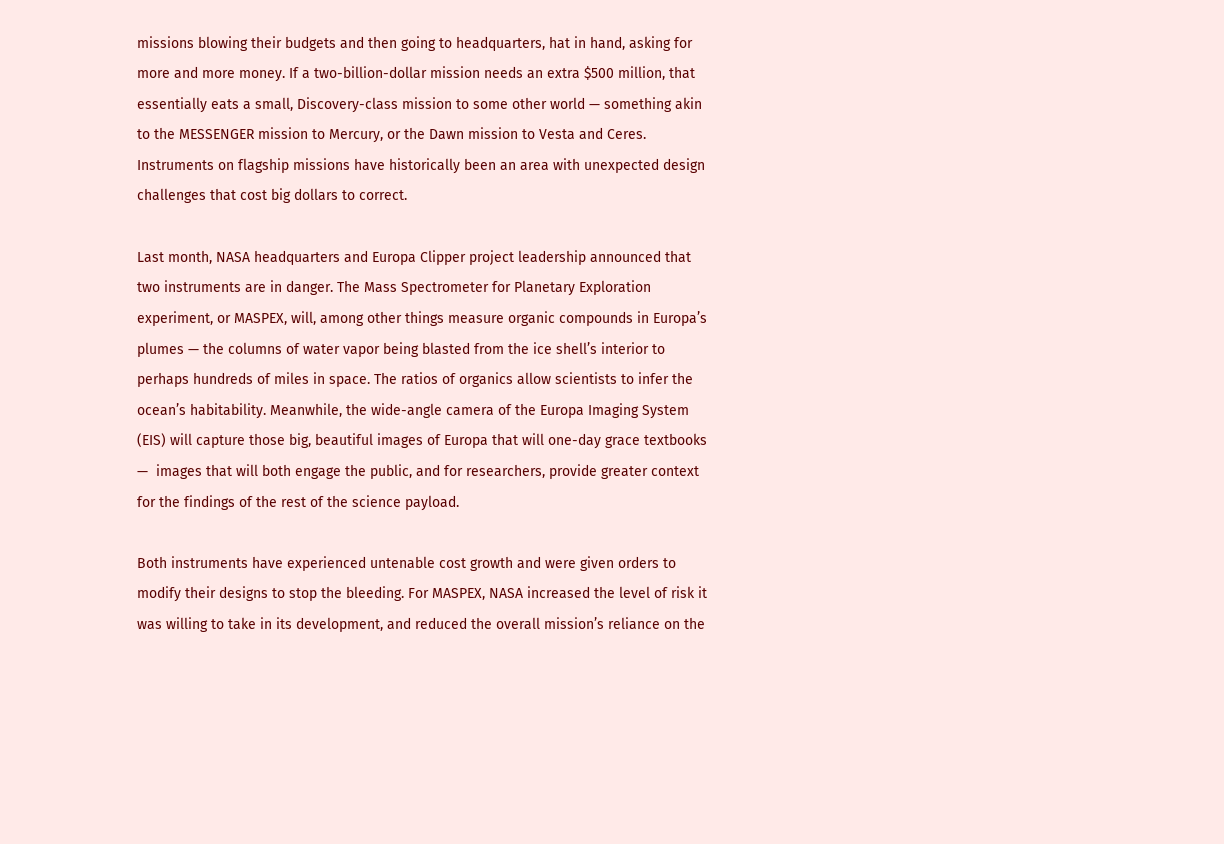missions blowing their budgets and then going to headquarters, hat in hand, asking for more and more money. If a two-billion-dollar mission needs an extra $500 million, that essentially eats a small, Discovery-class mission to some other world — something akin to the MESSENGER mission to Mercury, or the Dawn mission to Vesta and Ceres. Instruments on flagship missions have historically been an area with unexpected design challenges that cost big dollars to correct.

Last month, NASA headquarters and Europa Clipper project leadership announced that two instruments are in danger. The Mass Spectrometer for Planetary Exploration experiment, or MASPEX, will, among other things measure organic compounds in Europa’s plumes — the columns of water vapor being blasted from the ice shell’s interior to perhaps hundreds of miles in space. The ratios of organics allow scientists to infer the ocean’s habitability. Meanwhile, the wide-angle camera of the Europa Imaging System (EIS) will capture those big, beautiful images of Europa that will one-day grace textbooks —  images that will both engage the public, and for researchers, provide greater context for the findings of the rest of the science payload.

Both instruments have experienced untenable cost growth and were given orders to modify their designs to stop the bleeding. For MASPEX, NASA increased the level of risk it was willing to take in its development, and reduced the overall mission’s reliance on the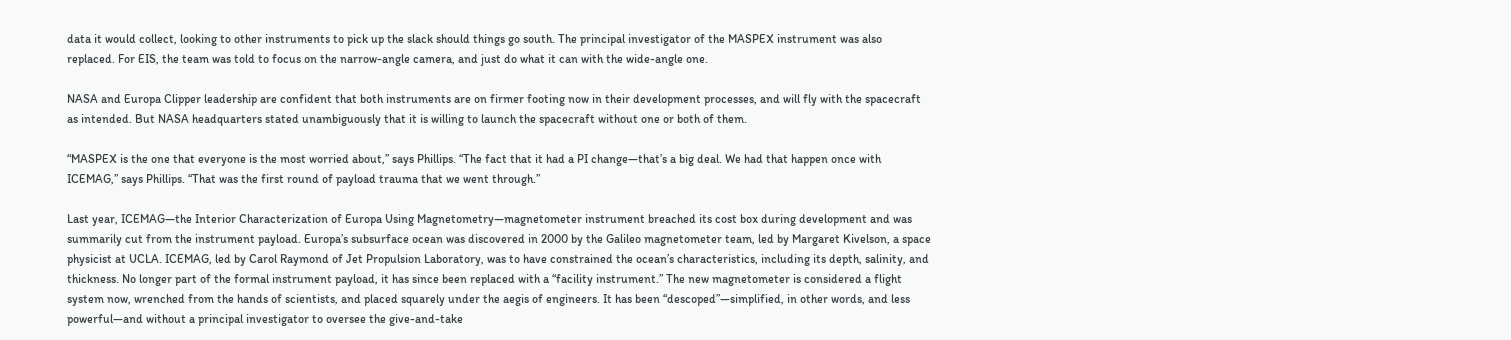data it would collect, looking to other instruments to pick up the slack should things go south. The principal investigator of the MASPEX instrument was also replaced. For EIS, the team was told to focus on the narrow-angle camera, and just do what it can with the wide-angle one.

NASA and Europa Clipper leadership are confident that both instruments are on firmer footing now in their development processes, and will fly with the spacecraft as intended. But NASA headquarters stated unambiguously that it is willing to launch the spacecraft without one or both of them.

“MASPEX is the one that everyone is the most worried about,” says Phillips. “The fact that it had a PI change—that’s a big deal. We had that happen once with ICEMAG,” says Phillips. “That was the first round of payload trauma that we went through.”

Last year, ICEMAG—the Interior Characterization of Europa Using Magnetometry—magnetometer instrument breached its cost box during development and was summarily cut from the instrument payload. Europa’s subsurface ocean was discovered in 2000 by the Galileo magnetometer team, led by Margaret Kivelson, a space physicist at UCLA. ICEMAG, led by Carol Raymond of Jet Propulsion Laboratory, was to have constrained the ocean’s characteristics, including its depth, salinity, and thickness. No longer part of the formal instrument payload, it has since been replaced with a “facility instrument.” The new magnetometer is considered a flight system now, wrenched from the hands of scientists, and placed squarely under the aegis of engineers. It has been “descoped”—simplified, in other words, and less powerful—and without a principal investigator to oversee the give-and-take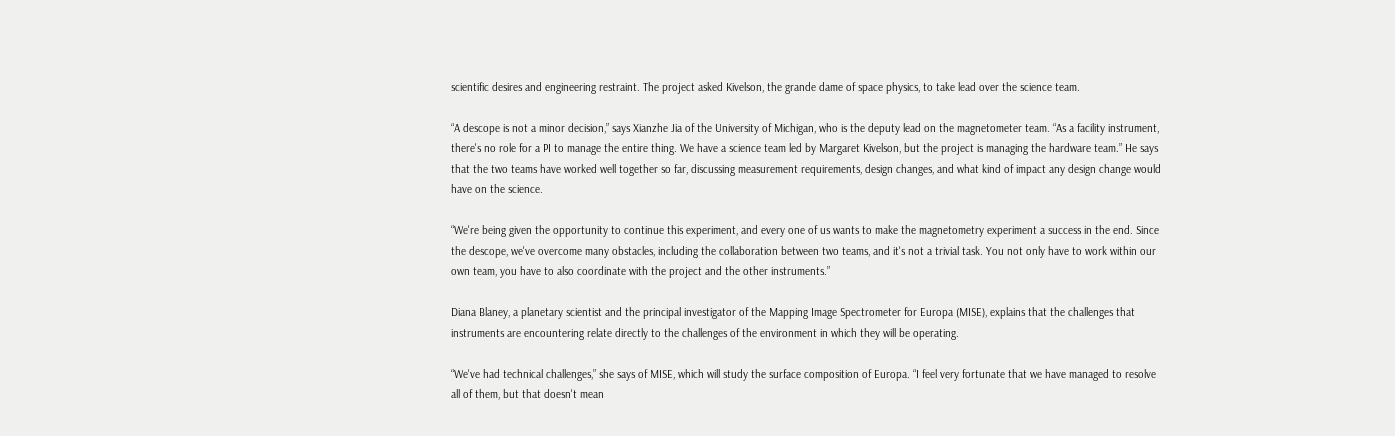scientific desires and engineering restraint. The project asked Kivelson, the grande dame of space physics, to take lead over the science team.

“A descope is not a minor decision,” says Xianzhe Jia of the University of Michigan, who is the deputy lead on the magnetometer team. “As a facility instrument, there's no role for a PI to manage the entire thing. We have a science team led by Margaret Kivelson, but the project is managing the hardware team.” He says that the two teams have worked well together so far, discussing measurement requirements, design changes, and what kind of impact any design change would have on the science.

“We're being given the opportunity to continue this experiment, and every one of us wants to make the magnetometry experiment a success in the end. Since the descope, we've overcome many obstacles, including the collaboration between two teams, and it's not a trivial task. You not only have to work within our own team, you have to also coordinate with the project and the other instruments.”

Diana Blaney, a planetary scientist and the principal investigator of the Mapping Image Spectrometer for Europa (MISE), explains that the challenges that instruments are encountering relate directly to the challenges of the environment in which they will be operating.

“We've had technical challenges,” she says of MISE, which will study the surface composition of Europa. “I feel very fortunate that we have managed to resolve all of them, but that doesn't mean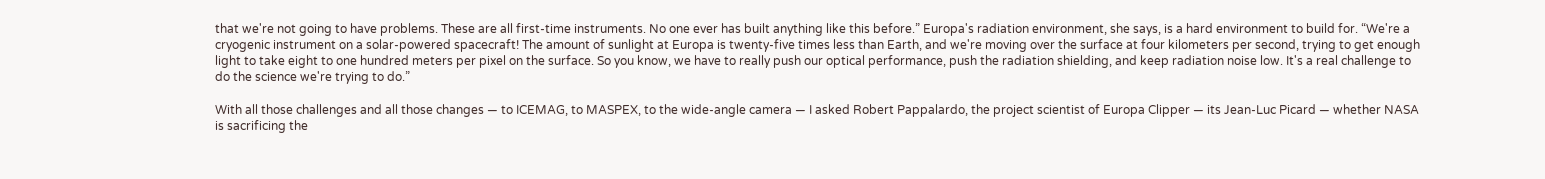that we're not going to have problems. These are all first-time instruments. No one ever has built anything like this before.” Europa's radiation environment, she says, is a hard environment to build for. “We're a cryogenic instrument on a solar-powered spacecraft! The amount of sunlight at Europa is twenty-five times less than Earth, and we're moving over the surface at four kilometers per second, trying to get enough light to take eight to one hundred meters per pixel on the surface. So you know, we have to really push our optical performance, push the radiation shielding, and keep radiation noise low. It's a real challenge to do the science we're trying to do.”

With all those challenges and all those changes — to ICEMAG, to MASPEX, to the wide-angle camera — I asked Robert Pappalardo, the project scientist of Europa Clipper — its Jean-Luc Picard — whether NASA is sacrificing the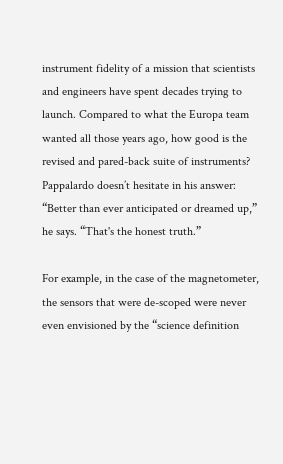instrument fidelity of a mission that scientists and engineers have spent decades trying to launch. Compared to what the Europa team wanted all those years ago, how good is the revised and pared-back suite of instruments? Pappalardo doesn’t hesitate in his answer: “Better than ever anticipated or dreamed up,” he says. “That's the honest truth.”

For example, in the case of the magnetometer, the sensors that were de-scoped were never even envisioned by the “science definition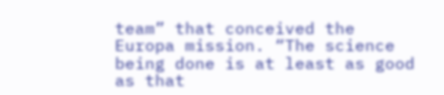team” that conceived the Europa mission. “The science being done is at least as good as that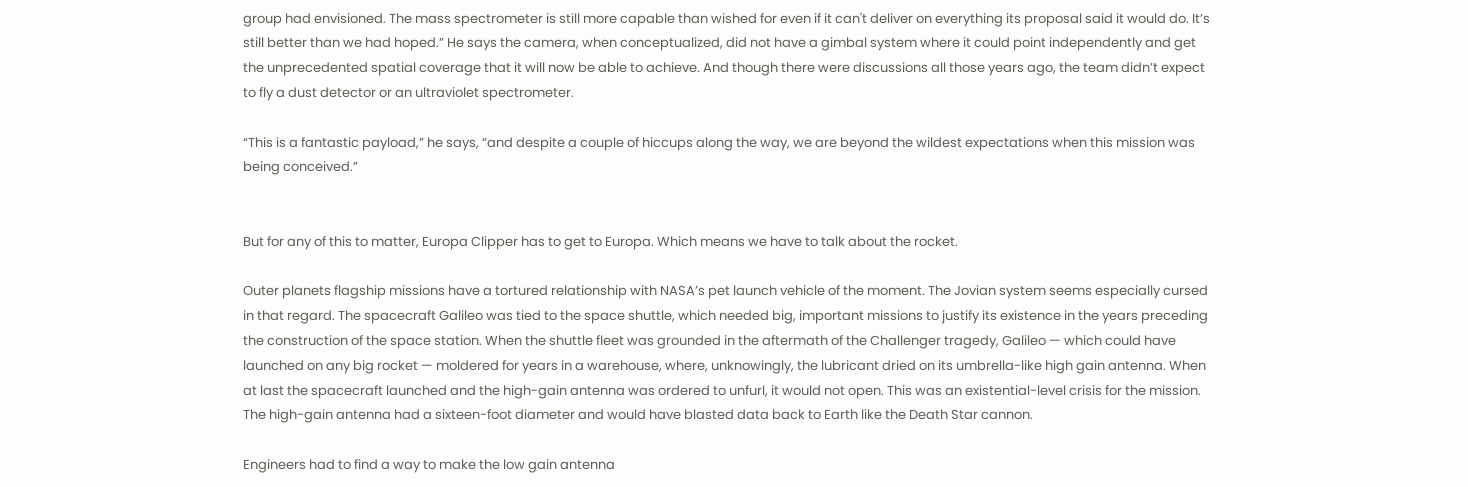group had envisioned. The mass spectrometer is still more capable than wished for even if it can't deliver on everything its proposal said it would do. It’s still better than we had hoped.” He says the camera, when conceptualized, did not have a gimbal system where it could point independently and get the unprecedented spatial coverage that it will now be able to achieve. And though there were discussions all those years ago, the team didn’t expect to fly a dust detector or an ultraviolet spectrometer.

“This is a fantastic payload,” he says, “and despite a couple of hiccups along the way, we are beyond the wildest expectations when this mission was being conceived.”


But for any of this to matter, Europa Clipper has to get to Europa. Which means we have to talk about the rocket.

Outer planets flagship missions have a tortured relationship with NASA’s pet launch vehicle of the moment. The Jovian system seems especially cursed in that regard. The spacecraft Galileo was tied to the space shuttle, which needed big, important missions to justify its existence in the years preceding the construction of the space station. When the shuttle fleet was grounded in the aftermath of the Challenger tragedy, Galileo — which could have launched on any big rocket — moldered for years in a warehouse, where, unknowingly, the lubricant dried on its umbrella-like high gain antenna. When at last the spacecraft launched and the high-gain antenna was ordered to unfurl, it would not open. This was an existential-level crisis for the mission. The high-gain antenna had a sixteen-foot diameter and would have blasted data back to Earth like the Death Star cannon.

Engineers had to find a way to make the low gain antenna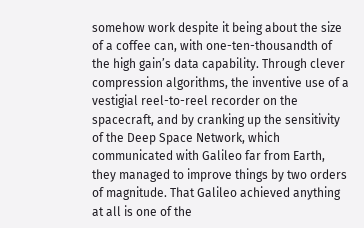somehow work despite it being about the size of a coffee can, with one-ten-thousandth of the high gain’s data capability. Through clever compression algorithms, the inventive use of a vestigial reel-to-reel recorder on the spacecraft, and by cranking up the sensitivity of the Deep Space Network, which communicated with Galileo far from Earth, they managed to improve things by two orders of magnitude. That Galileo achieved anything at all is one of the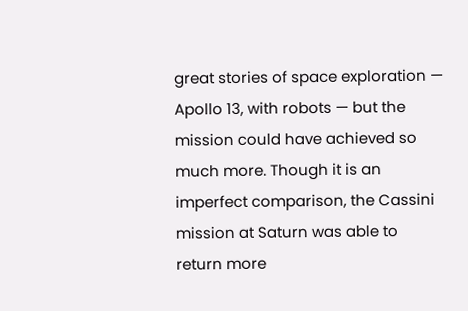great stories of space exploration — Apollo 13, with robots — but the mission could have achieved so much more. Though it is an imperfect comparison, the Cassini mission at Saturn was able to return more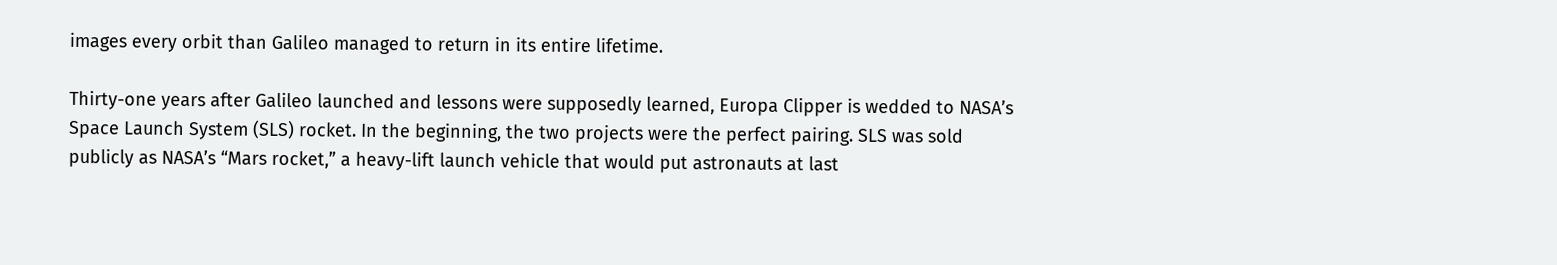images every orbit than Galileo managed to return in its entire lifetime.

Thirty-one years after Galileo launched and lessons were supposedly learned, Europa Clipper is wedded to NASA’s Space Launch System (SLS) rocket. In the beginning, the two projects were the perfect pairing. SLS was sold publicly as NASA’s “Mars rocket,” a heavy-lift launch vehicle that would put astronauts at last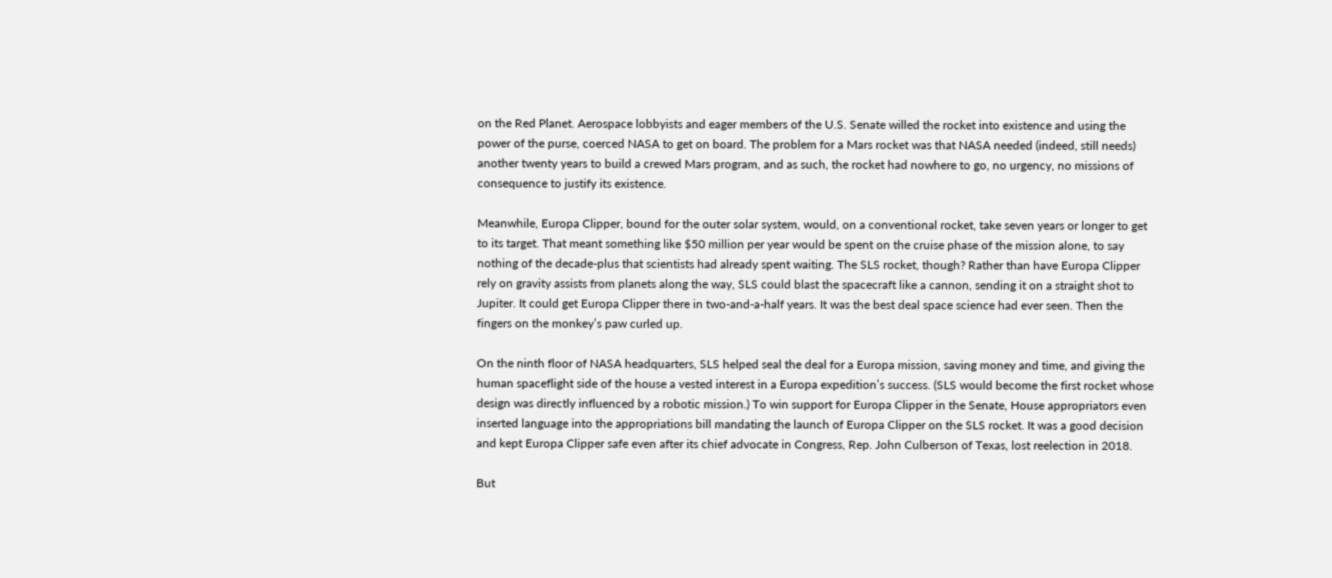on the Red Planet. Aerospace lobbyists and eager members of the U.S. Senate willed the rocket into existence and using the power of the purse, coerced NASA to get on board. The problem for a Mars rocket was that NASA needed (indeed, still needs) another twenty years to build a crewed Mars program, and as such, the rocket had nowhere to go, no urgency, no missions of consequence to justify its existence.

Meanwhile, Europa Clipper, bound for the outer solar system, would, on a conventional rocket, take seven years or longer to get to its target. That meant something like $50 million per year would be spent on the cruise phase of the mission alone, to say nothing of the decade-plus that scientists had already spent waiting. The SLS rocket, though? Rather than have Europa Clipper rely on gravity assists from planets along the way, SLS could blast the spacecraft like a cannon, sending it on a straight shot to Jupiter. It could get Europa Clipper there in two-and-a-half years. It was the best deal space science had ever seen. Then the fingers on the monkey’s paw curled up.

On the ninth floor of NASA headquarters, SLS helped seal the deal for a Europa mission, saving money and time, and giving the human spaceflight side of the house a vested interest in a Europa expedition’s success. (SLS would become the first rocket whose design was directly influenced by a robotic mission.) To win support for Europa Clipper in the Senate, House appropriators even inserted language into the appropriations bill mandating the launch of Europa Clipper on the SLS rocket. It was a good decision and kept Europa Clipper safe even after its chief advocate in Congress, Rep. John Culberson of Texas, lost reelection in 2018.

But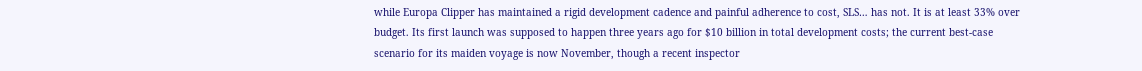while Europa Clipper has maintained a rigid development cadence and painful adherence to cost, SLS… has not. It is at least 33% over budget. Its first launch was supposed to happen three years ago for $10 billion in total development costs; the current best-case scenario for its maiden voyage is now November, though a recent inspector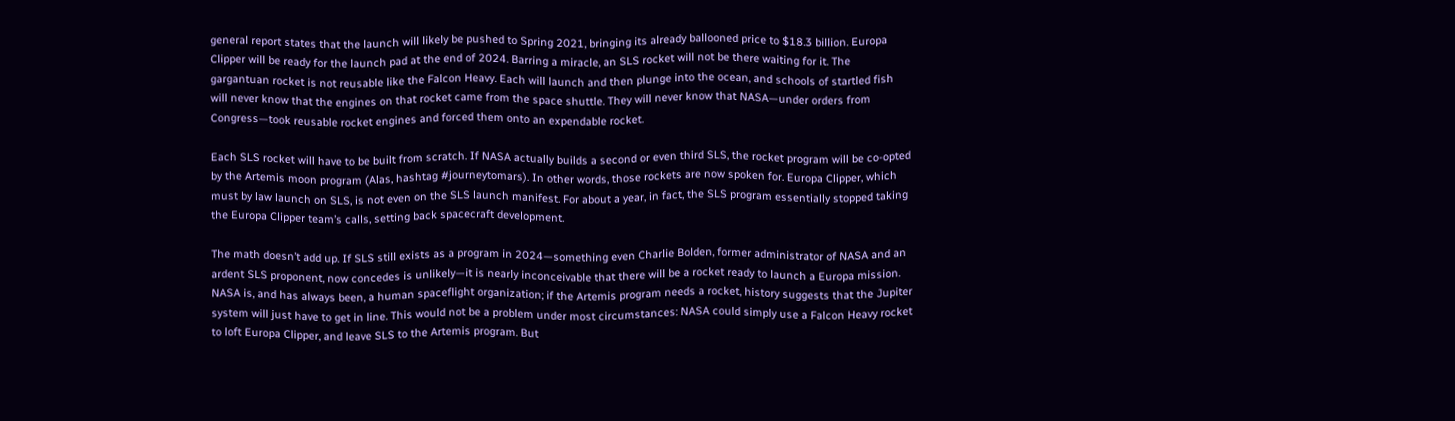general report states that the launch will likely be pushed to Spring 2021, bringing its already ballooned price to $18.3 billion. Europa Clipper will be ready for the launch pad at the end of 2024. Barring a miracle, an SLS rocket will not be there waiting for it. The gargantuan rocket is not reusable like the Falcon Heavy. Each will launch and then plunge into the ocean, and schools of startled fish will never know that the engines on that rocket came from the space shuttle. They will never know that NASA—under orders from Congress—took reusable rocket engines and forced them onto an expendable rocket.

Each SLS rocket will have to be built from scratch. If NASA actually builds a second or even third SLS, the rocket program will be co-opted by the Artemis moon program (Alas, hashtag #journeytomars). In other words, those rockets are now spoken for. Europa Clipper, which must by law launch on SLS, is not even on the SLS launch manifest. For about a year, in fact, the SLS program essentially stopped taking the Europa Clipper team’s calls, setting back spacecraft development.

The math doesn’t add up. If SLS still exists as a program in 2024—something even Charlie Bolden, former administrator of NASA and an ardent SLS proponent, now concedes is unlikely—it is nearly inconceivable that there will be a rocket ready to launch a Europa mission. NASA is, and has always been, a human spaceflight organization; if the Artemis program needs a rocket, history suggests that the Jupiter system will just have to get in line. This would not be a problem under most circumstances: NASA could simply use a Falcon Heavy rocket to loft Europa Clipper, and leave SLS to the Artemis program. But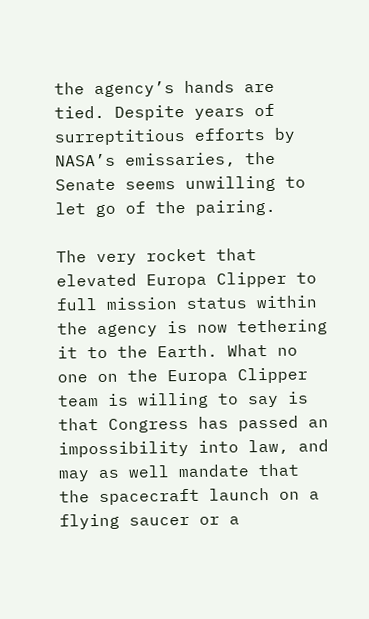the agency’s hands are tied. Despite years of surreptitious efforts by NASA’s emissaries, the Senate seems unwilling to let go of the pairing.

The very rocket that elevated Europa Clipper to full mission status within the agency is now tethering it to the Earth. What no one on the Europa Clipper team is willing to say is that Congress has passed an impossibility into law, and may as well mandate that the spacecraft launch on a flying saucer or a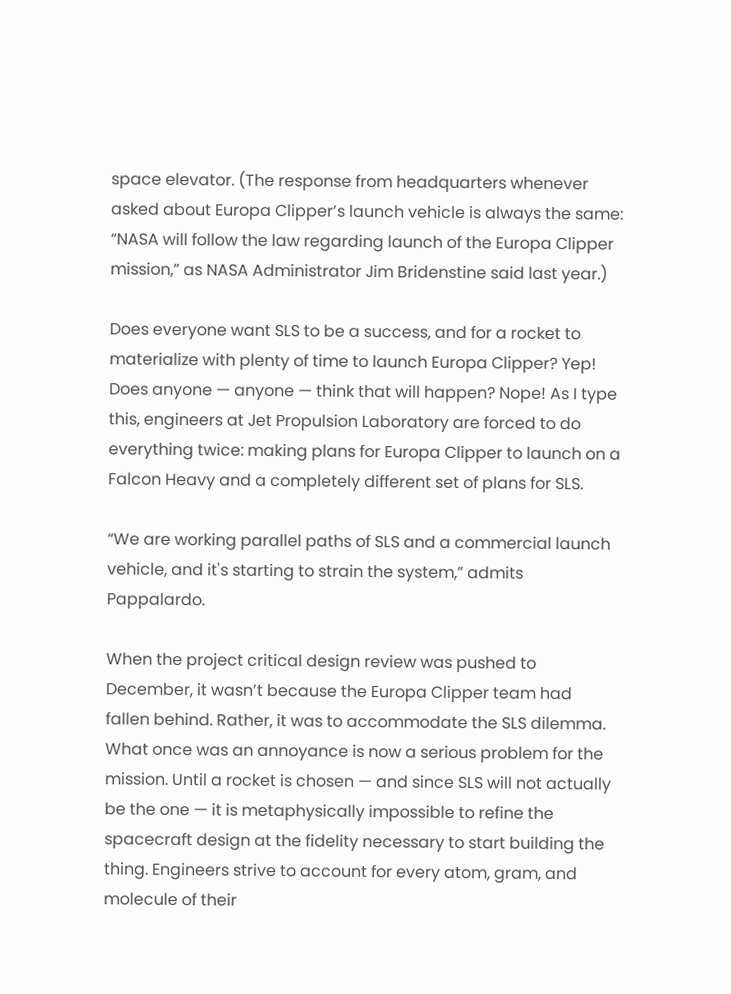space elevator. (The response from headquarters whenever asked about Europa Clipper’s launch vehicle is always the same: “NASA will follow the law regarding launch of the Europa Clipper mission,” as NASA Administrator Jim Bridenstine said last year.)

Does everyone want SLS to be a success, and for a rocket to materialize with plenty of time to launch Europa Clipper? Yep! Does anyone — anyone — think that will happen? Nope! As I type this, engineers at Jet Propulsion Laboratory are forced to do everything twice: making plans for Europa Clipper to launch on a Falcon Heavy and a completely different set of plans for SLS.

“We are working parallel paths of SLS and a commercial launch vehicle, and it's starting to strain the system,” admits Pappalardo.

When the project critical design review was pushed to December, it wasn’t because the Europa Clipper team had fallen behind. Rather, it was to accommodate the SLS dilemma. What once was an annoyance is now a serious problem for the mission. Until a rocket is chosen — and since SLS will not actually be the one — it is metaphysically impossible to refine the spacecraft design at the fidelity necessary to start building the thing. Engineers strive to account for every atom, gram, and molecule of their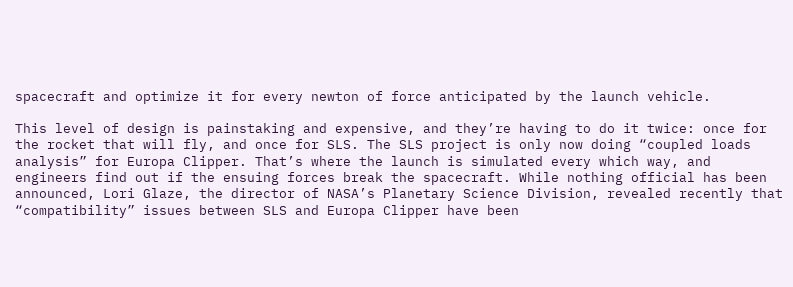spacecraft and optimize it for every newton of force anticipated by the launch vehicle.

This level of design is painstaking and expensive, and they’re having to do it twice: once for the rocket that will fly, and once for SLS. The SLS project is only now doing “coupled loads analysis” for Europa Clipper. That’s where the launch is simulated every which way, and engineers find out if the ensuing forces break the spacecraft. While nothing official has been announced, Lori Glaze, the director of NASA’s Planetary Science Division, revealed recently that “compatibility” issues between SLS and Europa Clipper have been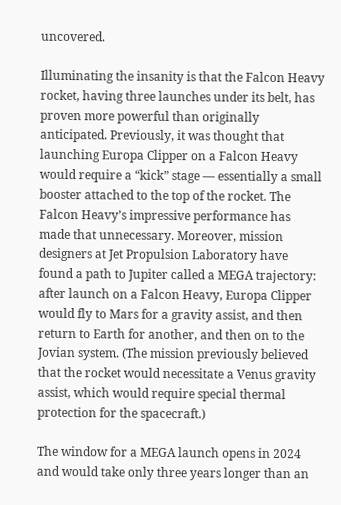uncovered.

Illuminating the insanity is that the Falcon Heavy rocket, having three launches under its belt, has proven more powerful than originally anticipated. Previously, it was thought that launching Europa Clipper on a Falcon Heavy would require a “kick” stage — essentially a small booster attached to the top of the rocket. The Falcon Heavy’s impressive performance has made that unnecessary. Moreover, mission designers at Jet Propulsion Laboratory have found a path to Jupiter called a MEGA trajectory: after launch on a Falcon Heavy, Europa Clipper would fly to Mars for a gravity assist, and then return to Earth for another, and then on to the Jovian system. (The mission previously believed that the rocket would necessitate a Venus gravity assist, which would require special thermal protection for the spacecraft.)

The window for a MEGA launch opens in 2024 and would take only three years longer than an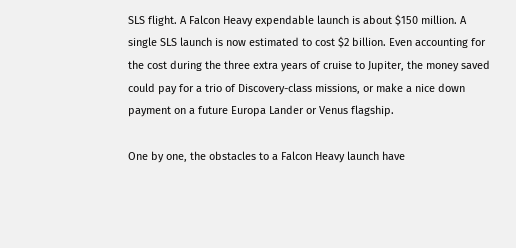SLS flight. A Falcon Heavy expendable launch is about $150 million. A single SLS launch is now estimated to cost $2 billion. Even accounting for the cost during the three extra years of cruise to Jupiter, the money saved could pay for a trio of Discovery-class missions, or make a nice down payment on a future Europa Lander or Venus flagship.

One by one, the obstacles to a Falcon Heavy launch have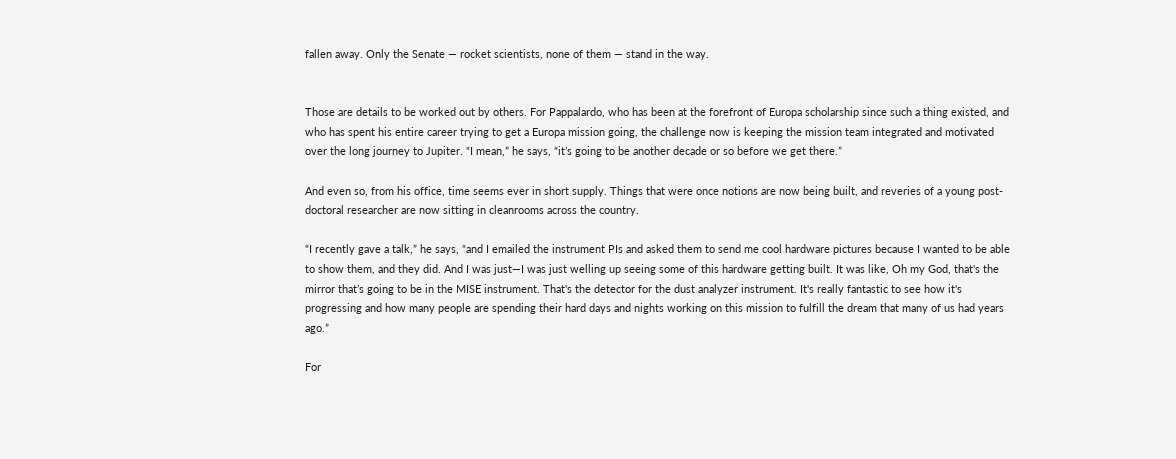fallen away. Only the Senate — rocket scientists, none of them — stand in the way.


Those are details to be worked out by others. For Pappalardo, who has been at the forefront of Europa scholarship since such a thing existed, and who has spent his entire career trying to get a Europa mission going, the challenge now is keeping the mission team integrated and motivated over the long journey to Jupiter. “I mean,” he says, “it’s going to be another decade or so before we get there.”

And even so, from his office, time seems ever in short supply. Things that were once notions are now being built, and reveries of a young post-doctoral researcher are now sitting in cleanrooms across the country.

“I recently gave a talk,” he says, “and I emailed the instrument PIs and asked them to send me cool hardware pictures because I wanted to be able to show them, and they did. And I was just—I was just welling up seeing some of this hardware getting built. It was like, Oh my God, that's the mirror that’s going to be in the MISE instrument. That's the detector for the dust analyzer instrument. It's really fantastic to see how it's progressing and how many people are spending their hard days and nights working on this mission to fulfill the dream that many of us had years ago.”

For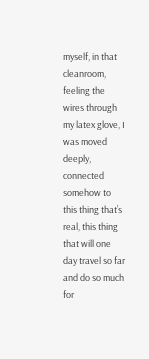myself, in that cleanroom, feeling the wires through my latex glove, I was moved deeply, connected somehow to this thing that’s real, this thing that will one day travel so far and do so much for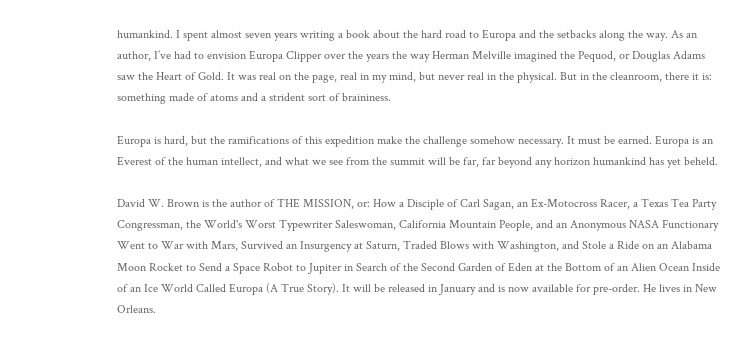humankind. I spent almost seven years writing a book about the hard road to Europa and the setbacks along the way. As an author, I’ve had to envision Europa Clipper over the years the way Herman Melville imagined the Pequod, or Douglas Adams saw the Heart of Gold. It was real on the page, real in my mind, but never real in the physical. But in the cleanroom, there it is: something made of atoms and a strident sort of braininess.

Europa is hard, but the ramifications of this expedition make the challenge somehow necessary. It must be earned. Europa is an Everest of the human intellect, and what we see from the summit will be far, far beyond any horizon humankind has yet beheld.

David W. Brown is the author of THE MISSION, or: How a Disciple of Carl Sagan, an Ex-Motocross Racer, a Texas Tea Party Congressman, the World's Worst Typewriter Saleswoman, California Mountain People, and an Anonymous NASA Functionary Went to War with Mars, Survived an Insurgency at Saturn, Traded Blows with Washington, and Stole a Ride on an Alabama Moon Rocket to Send a Space Robot to Jupiter in Search of the Second Garden of Eden at the Bottom of an Alien Ocean Inside of an Ice World Called Europa (A True Story). It will be released in January and is now available for pre-order. He lives in New Orleans.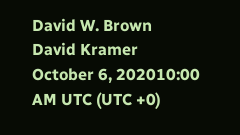David W. Brown
David Kramer
October 6, 202010:00 AM UTC (UTC +0)